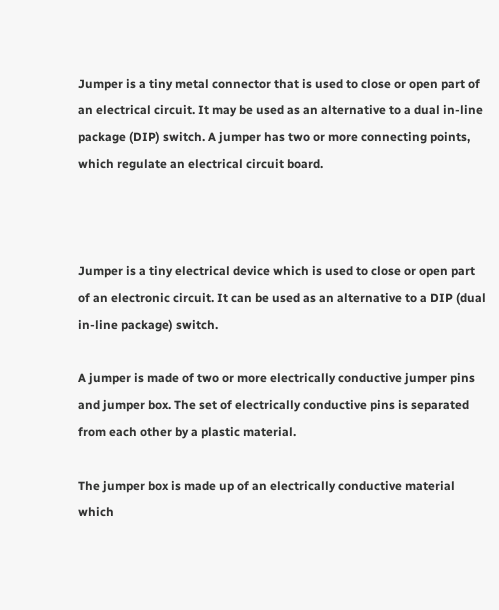Jumper is a tiny metal connector that is used to close or open part of an electrical circuit. It may be used as an alternative to a dual in-line package (DIP) switch. A jumper has two or more connecting points, which regulate an electrical circuit board.



Jumper is a tiny electrical device which is used to close or open part of an electronic circuit. It can be used as an alternative to a DIP (dual in-line package) switch.

A jumper is made of two or more electrically conductive jumper pins and jumper box. The set of electrically conductive pins is separated from each other by a plastic material.

The jumper box is made up of an electrically conductive material which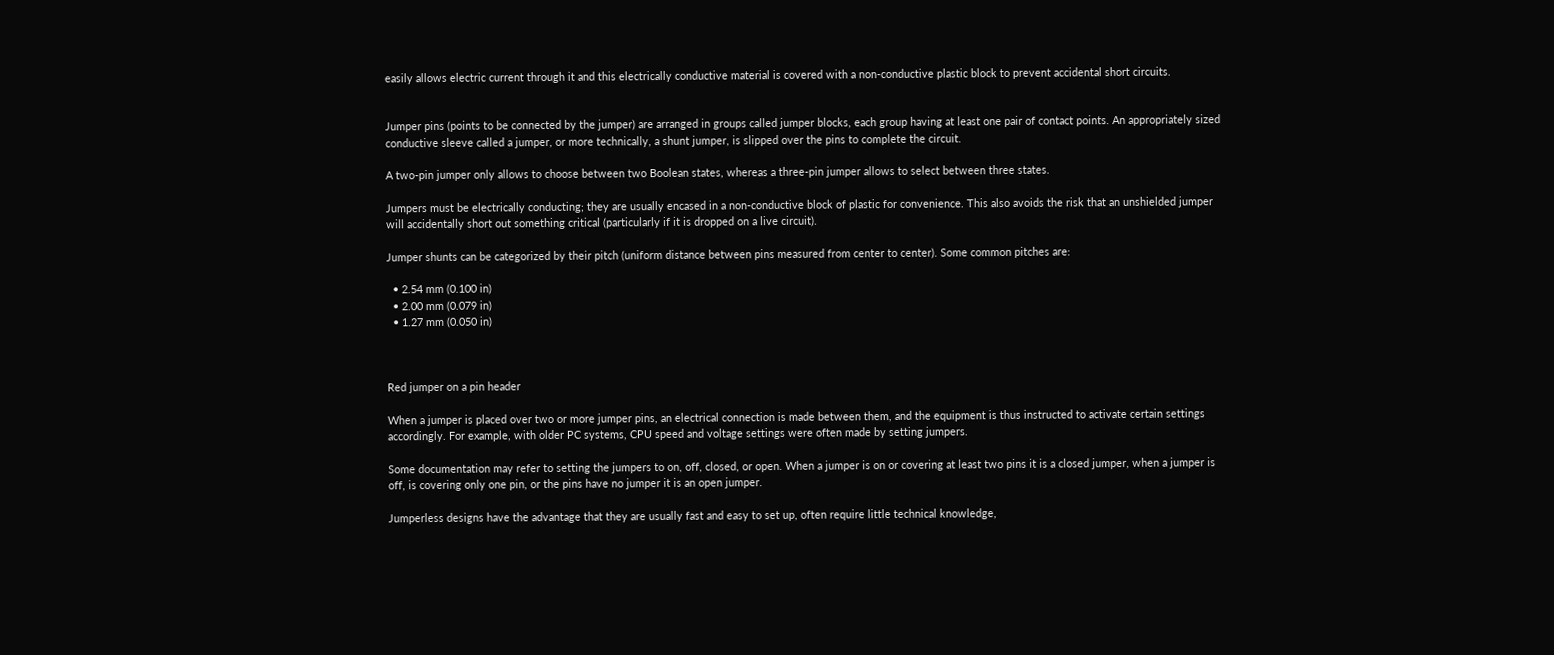easily allows electric current through it and this electrically conductive material is covered with a non-conductive plastic block to prevent accidental short circuits.


Jumper pins (points to be connected by the jumper) are arranged in groups called jumper blocks, each group having at least one pair of contact points. An appropriately sized conductive sleeve called a jumper, or more technically, a shunt jumper, is slipped over the pins to complete the circuit.

A two-pin jumper only allows to choose between two Boolean states, whereas a three-pin jumper allows to select between three states.

Jumpers must be electrically conducting; they are usually encased in a non-conductive block of plastic for convenience. This also avoids the risk that an unshielded jumper will accidentally short out something critical (particularly if it is dropped on a live circuit).

Jumper shunts can be categorized by their pitch (uniform distance between pins measured from center to center). Some common pitches are:

  • 2.54 mm (0.100 in)
  • 2.00 mm (0.079 in)
  • 1.27 mm (0.050 in)



Red jumper on a pin header

When a jumper is placed over two or more jumper pins, an electrical connection is made between them, and the equipment is thus instructed to activate certain settings accordingly. For example, with older PC systems, CPU speed and voltage settings were often made by setting jumpers.

Some documentation may refer to setting the jumpers to on, off, closed, or open. When a jumper is on or covering at least two pins it is a closed jumper, when a jumper is off, is covering only one pin, or the pins have no jumper it is an open jumper.

Jumperless designs have the advantage that they are usually fast and easy to set up, often require little technical knowledge,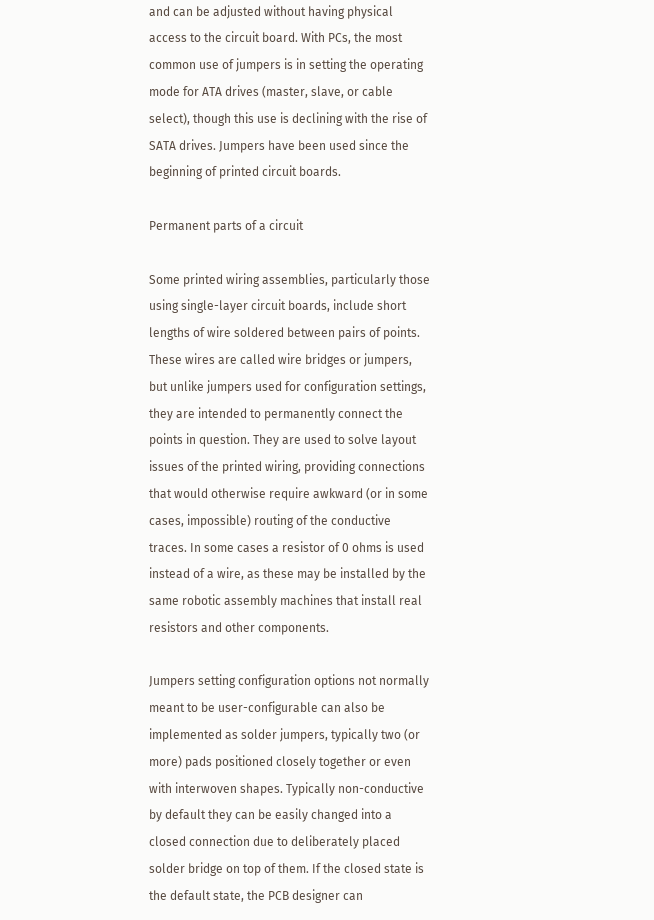and can be adjusted without having physical access to the circuit board. With PCs, the most common use of jumpers is in setting the operating mode for ATA drives (master, slave, or cable select), though this use is declining with the rise of SATA drives. Jumpers have been used since the beginning of printed circuit boards.

Permanent parts of a circuit

Some printed wiring assemblies, particularly those using single-layer circuit boards, include short lengths of wire soldered between pairs of points. These wires are called wire bridges or jumpers, but unlike jumpers used for configuration settings, they are intended to permanently connect the points in question. They are used to solve layout issues of the printed wiring, providing connections that would otherwise require awkward (or in some cases, impossible) routing of the conductive traces. In some cases a resistor of 0 ohms is used instead of a wire, as these may be installed by the same robotic assembly machines that install real resistors and other components.

Jumpers setting configuration options not normally meant to be user-configurable can also be implemented as solder jumpers, typically two (or more) pads positioned closely together or even with interwoven shapes. Typically non-conductive by default they can be easily changed into a closed connection due to deliberately placed solder bridge on top of them. If the closed state is the default state, the PCB designer can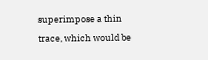superimpose a thin trace, which would be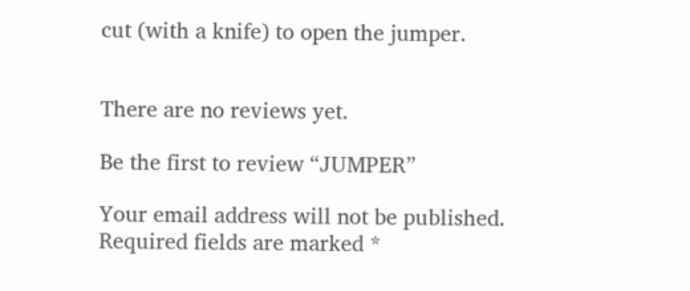cut (with a knife) to open the jumper.


There are no reviews yet.

Be the first to review “JUMPER”

Your email address will not be published. Required fields are marked *